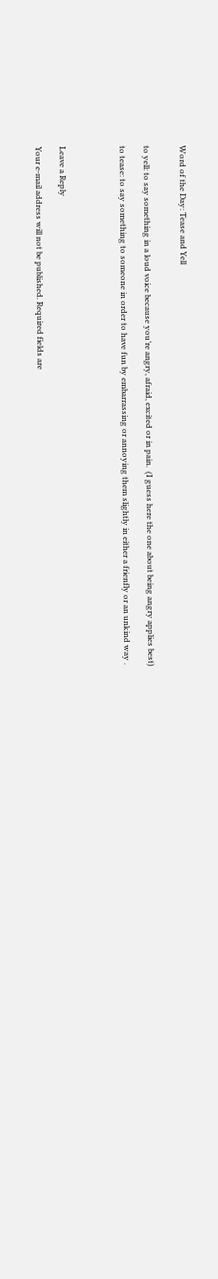Word of the Day: Tease and Yell


to yell: to say something in a loud voice because you’re angry, afraid, excited or in pain.  (I guess here the one about being angry applies best)

to tease: to say something to someone in order to have fun by embarrassing or annoying them slightly in either a frienfly or an unkind way .




Leave a Reply

Your e-mail address will not be published. Required fields are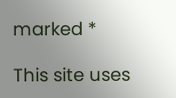marked *

This site uses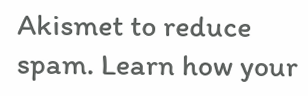Akismet to reduce spam. Learn how your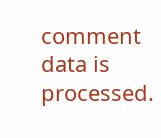comment data is processed.